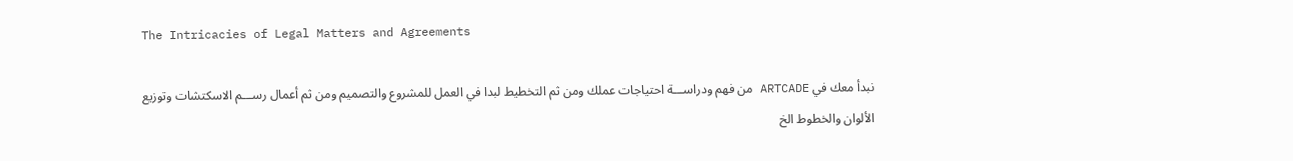The Intricacies of Legal Matters and Agreements

نبدأ معك في ARTCADE من فهم ودراســـة احتياجات عملك ومن ثم التخطيط لبدا في العمل للمشروع والتصميم ومن ثم أعمال رســـم الاسكتشات وتوزيع الألوان والخطوط الخ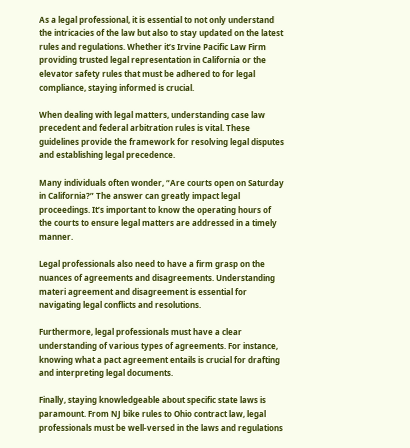As a legal professional, it is essential to not only understand the intricacies of the law but also to stay updated on the latest rules and regulations. Whether it’s Irvine Pacific Law Firm providing trusted legal representation in California or the elevator safety rules that must be adhered to for legal compliance, staying informed is crucial.

When dealing with legal matters, understanding case law precedent and federal arbitration rules is vital. These guidelines provide the framework for resolving legal disputes and establishing legal precedence.

Many individuals often wonder, “Are courts open on Saturday in California?” The answer can greatly impact legal proceedings. It’s important to know the operating hours of the courts to ensure legal matters are addressed in a timely manner.

Legal professionals also need to have a firm grasp on the nuances of agreements and disagreements. Understanding materi agreement and disagreement is essential for navigating legal conflicts and resolutions.

Furthermore, legal professionals must have a clear understanding of various types of agreements. For instance, knowing what a pact agreement entails is crucial for drafting and interpreting legal documents.

Finally, staying knowledgeable about specific state laws is paramount. From NJ bike rules to Ohio contract law, legal professionals must be well-versed in the laws and regulations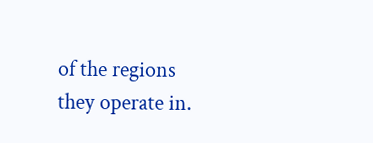of the regions they operate in.